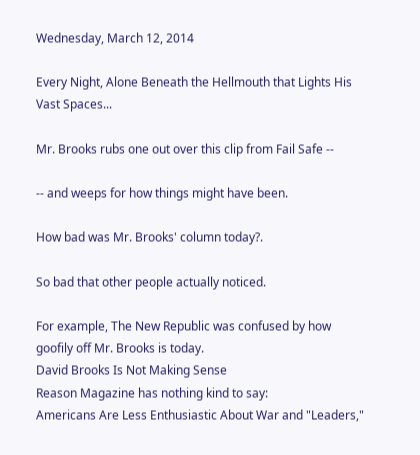Wednesday, March 12, 2014

Every Night, Alone Beneath the Hellmouth that Lights His Vast Spaces...

Mr. Brooks rubs one out over this clip from Fail Safe --

-- and weeps for how things might have been.

How bad was Mr. Brooks' column today?.

So bad that other people actually noticed.

For example, The New Republic was confused by how goofily off Mr. Brooks is today.
David Brooks Is Not Making Sense
Reason Magazine has nothing kind to say:
Americans Are Less Enthusiastic About War and "Leaders,"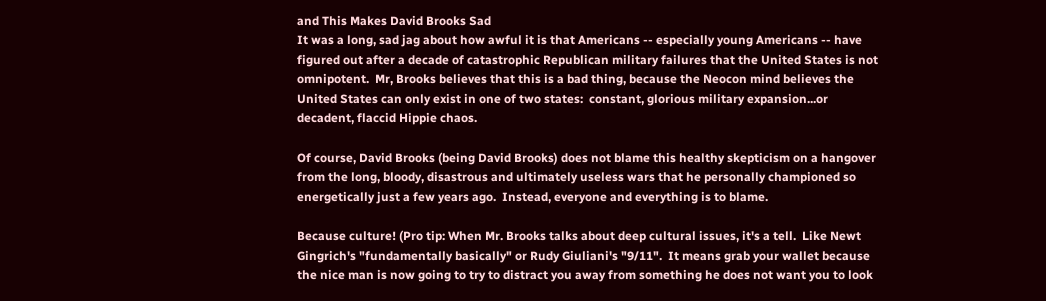and This Makes David Brooks Sad
It was a long, sad jag about how awful it is that Americans -- especially young Americans -- have figured out after a decade of catastrophic Republican military failures that the United States is not omnipotent.  Mr, Brooks believes that this is a bad thing, because the Neocon mind believes the United States can only exist in one of two states:  constant, glorious military expansion...or decadent, flaccid Hippie chaos.

Of course, David Brooks (being David Brooks) does not blame this healthy skepticism on a hangover from the long, bloody, disastrous and ultimately useless wars that he personally championed so energetically just a few years ago.  Instead, everyone and everything is to blame.

Because culture! (Pro tip: When Mr. Brooks talks about deep cultural issues, it's a tell.  Like Newt Gingrich's "fundamentally basically" or Rudy Giuliani's "9/11".  It means grab your wallet because the nice man is now going to try to distract you away from something he does not want you to look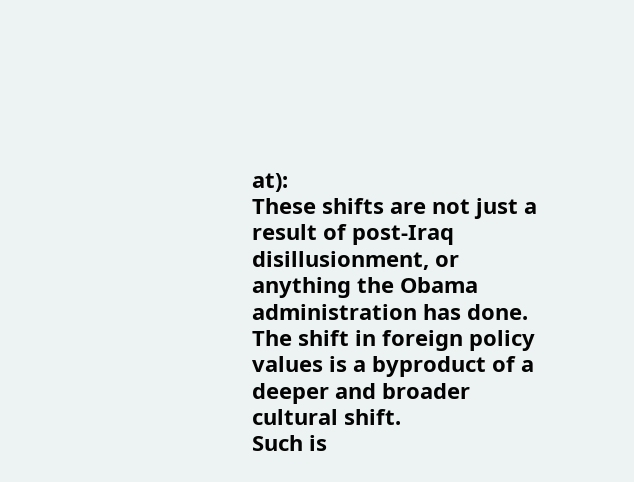at):
These shifts are not just a result of post-Iraq disillusionment, or anything the Obama administration has done. The shift in foreign policy values is a byproduct of a deeper and broader cultural shift.
Such is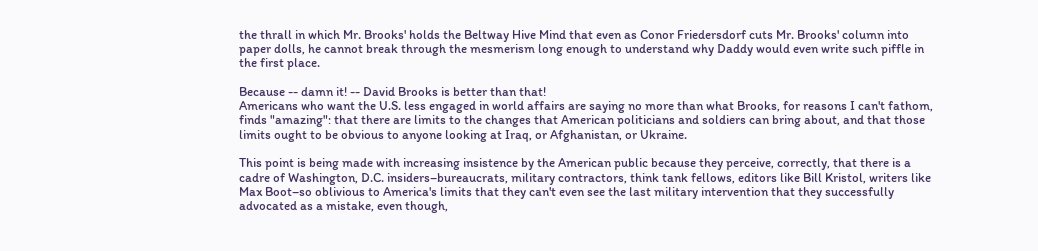the thrall in which Mr. Brooks' holds the Beltway Hive Mind that even as Conor Friedersdorf cuts Mr. Brooks' column into paper dolls, he cannot break through the mesmerism long enough to understand why Daddy would even write such piffle in the first place.

Because -- damn it! -- David Brooks is better than that!
Americans who want the U.S. less engaged in world affairs are saying no more than what Brooks, for reasons I can't fathom, finds "amazing": that there are limits to the changes that American politicians and soldiers can bring about, and that those limits ought to be obvious to anyone looking at Iraq, or Afghanistan, or Ukraine.

This point is being made with increasing insistence by the American public because they perceive, correctly, that there is a cadre of Washington, D.C. insiders–bureaucrats, military contractors, think tank fellows, editors like Bill Kristol, writers like Max Boot–so oblivious to America's limits that they can't even see the last military intervention that they successfully advocated as a mistake, even though,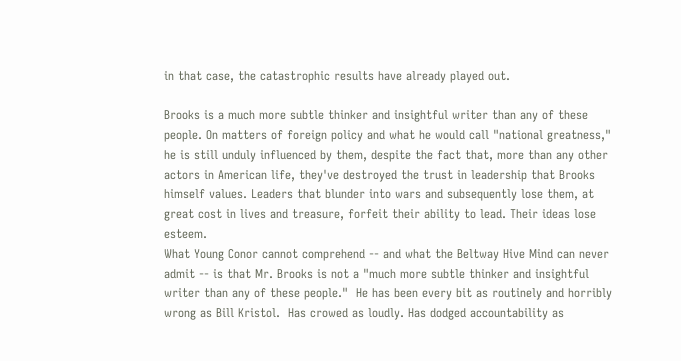in that case, the catastrophic results have already played out.

Brooks is a much more subtle thinker and insightful writer than any of these people. On matters of foreign policy and what he would call "national greatness," he is still unduly influenced by them, despite the fact that, more than any other actors in American life, they've destroyed the trust in leadership that Brooks himself values. Leaders that blunder into wars and subsequently lose them, at great cost in lives and treasure, forfeit their ability to lead. Their ideas lose esteem.
What Young Conor cannot comprehend -- and what the Beltway Hive Mind can never admit -- is that Mr. Brooks is not a "much more subtle thinker and insightful writer than any of these people."  He has been every bit as routinely and horribly wrong as Bill Kristol.  Has crowed as loudly. Has dodged accountability as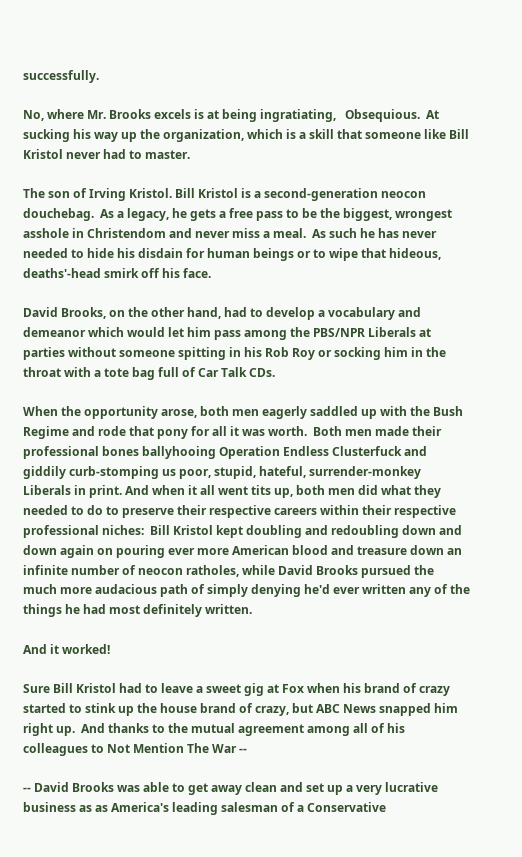successfully.

No, where Mr. Brooks excels is at being ingratiating,   Obsequious.  At sucking his way up the organization, which is a skill that someone like Bill Kristol never had to master.

The son of Irving Kristol. Bill Kristol is a second-generation neocon douchebag.  As a legacy, he gets a free pass to be the biggest, wrongest asshole in Christendom and never miss a meal.  As such he has never needed to hide his disdain for human beings or to wipe that hideous, deaths'-head smirk off his face.

David Brooks, on the other hand, had to develop a vocabulary and demeanor which would let him pass among the PBS/NPR Liberals at parties without someone spitting in his Rob Roy or socking him in the throat with a tote bag full of Car Talk CDs.

When the opportunity arose, both men eagerly saddled up with the Bush Regime and rode that pony for all it was worth.  Both men made their professional bones ballyhooing Operation Endless Clusterfuck and giddily curb-stomping us poor, stupid, hateful, surrender-monkey Liberals in print. And when it all went tits up, both men did what they needed to do to preserve their respective careers within their respective professional niches:  Bill Kristol kept doubling and redoubling down and down again on pouring ever more American blood and treasure down an infinite number of neocon ratholes, while David Brooks pursued the much more audacious path of simply denying he'd ever written any of the things he had most definitely written.

And it worked!

Sure Bill Kristol had to leave a sweet gig at Fox when his brand of crazy started to stink up the house brand of crazy, but ABC News snapped him right up.  And thanks to the mutual agreement among all of his colleagues to Not Mention The War --

-- David Brooks was able to get away clean and set up a very lucrative business as as America's leading salesman of a Conservative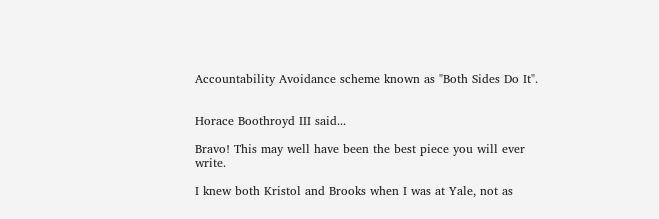Accountability Avoidance scheme known as "Both Sides Do It".


Horace Boothroyd III said...

Bravo! This may well have been the best piece you will ever write.

I knew both Kristol and Brooks when I was at Yale, not as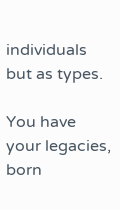individuals but as types.

You have your legacies, born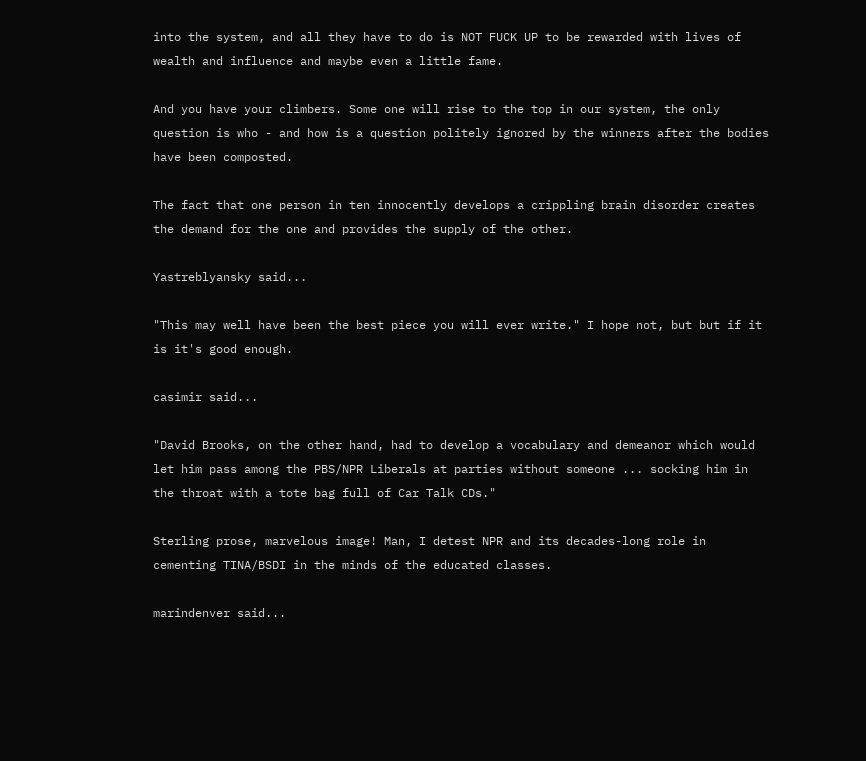into the system, and all they have to do is NOT FUCK UP to be rewarded with lives of wealth and influence and maybe even a little fame.

And you have your climbers. Some one will rise to the top in our system, the only question is who - and how is a question politely ignored by the winners after the bodies have been composted.

The fact that one person in ten innocently develops a crippling brain disorder creates the demand for the one and provides the supply of the other.

Yastreblyansky said...

"This may well have been the best piece you will ever write." I hope not, but but if it is it's good enough.

casimir said...

"David Brooks, on the other hand, had to develop a vocabulary and demeanor which would let him pass among the PBS/NPR Liberals at parties without someone ... socking him in the throat with a tote bag full of Car Talk CDs."

Sterling prose, marvelous image! Man, I detest NPR and its decades-long role in cementing TINA/BSDI in the minds of the educated classes.

marindenver said...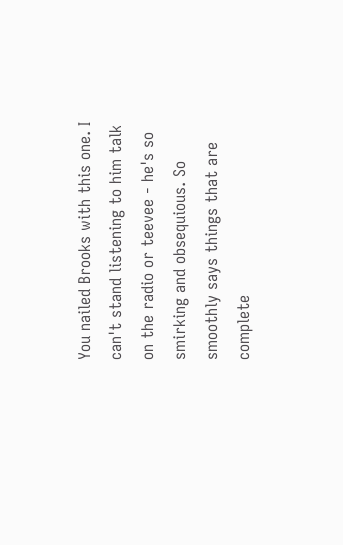You nailed Brooks with this one. I can't stand listening to him talk on the radio or teevee - he's so smirking and obsequious. So smoothly says things that are complete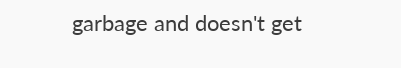garbage and doesn't get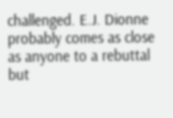challenged. E.J. Dionne probably comes as close as anyone to a rebuttal but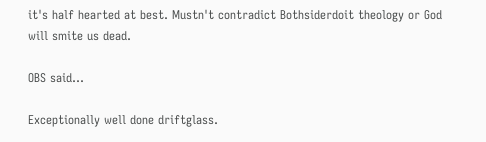it's half hearted at best. Mustn't contradict Bothsiderdoit theology or God will smite us dead.

OBS said...

Exceptionally well done driftglass.